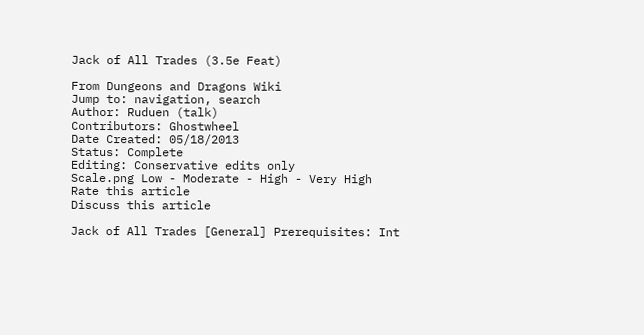Jack of All Trades (3.5e Feat)

From Dungeons and Dragons Wiki
Jump to: navigation, search
Author: Ruduen (talk)
Contributors: Ghostwheel
Date Created: 05/18/2013
Status: Complete
Editing: Conservative edits only
Scale.png Low - Moderate - High - Very High
Rate this article
Discuss this article

Jack of All Trades [General] Prerequisites: Int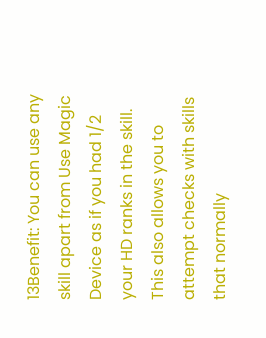13Benefit: You can use any skill apart from Use Magic Device as if you had 1/2 your HD ranks in the skill. This also allows you to attempt checks with skills that normally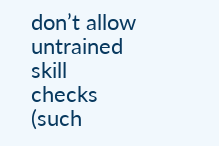don’t allow untrained skill checks (such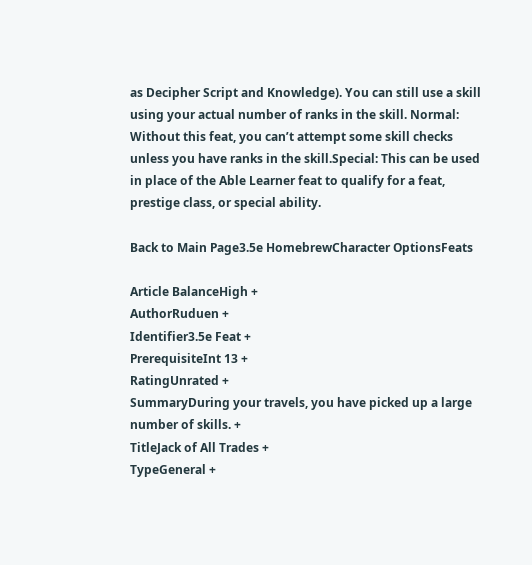as Decipher Script and Knowledge). You can still use a skill using your actual number of ranks in the skill. Normal: Without this feat, you can’t attempt some skill checks unless you have ranks in the skill.Special: This can be used in place of the Able Learner feat to qualify for a feat, prestige class, or special ability.

Back to Main Page3.5e HomebrewCharacter OptionsFeats

Article BalanceHigh +
AuthorRuduen +
Identifier3.5e Feat +
PrerequisiteInt 13 +
RatingUnrated +
SummaryDuring your travels, you have picked up a large number of skills. +
TitleJack of All Trades +
TypeGeneral +